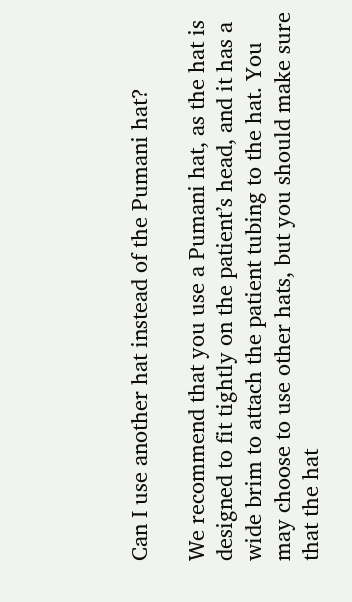Can I use another hat instead of the Pumani hat?

We recommend that you use a Pumani hat, as the hat is designed to fit tightly on the patient’s head, and it has a wide brim to attach the patient tubing to the hat. You may choose to use other hats, but you should make sure that the hat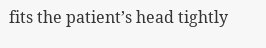fits the patient’s head tightly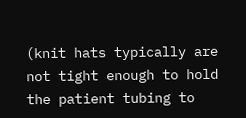(knit hats typically are not tight enough to hold the patient tubing to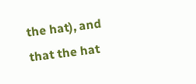the hat), and that the hat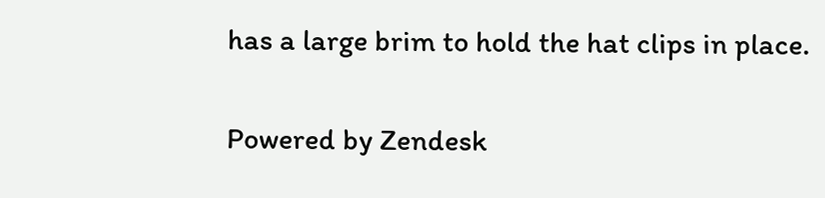has a large brim to hold the hat clips in place.


Powered by Zendesk